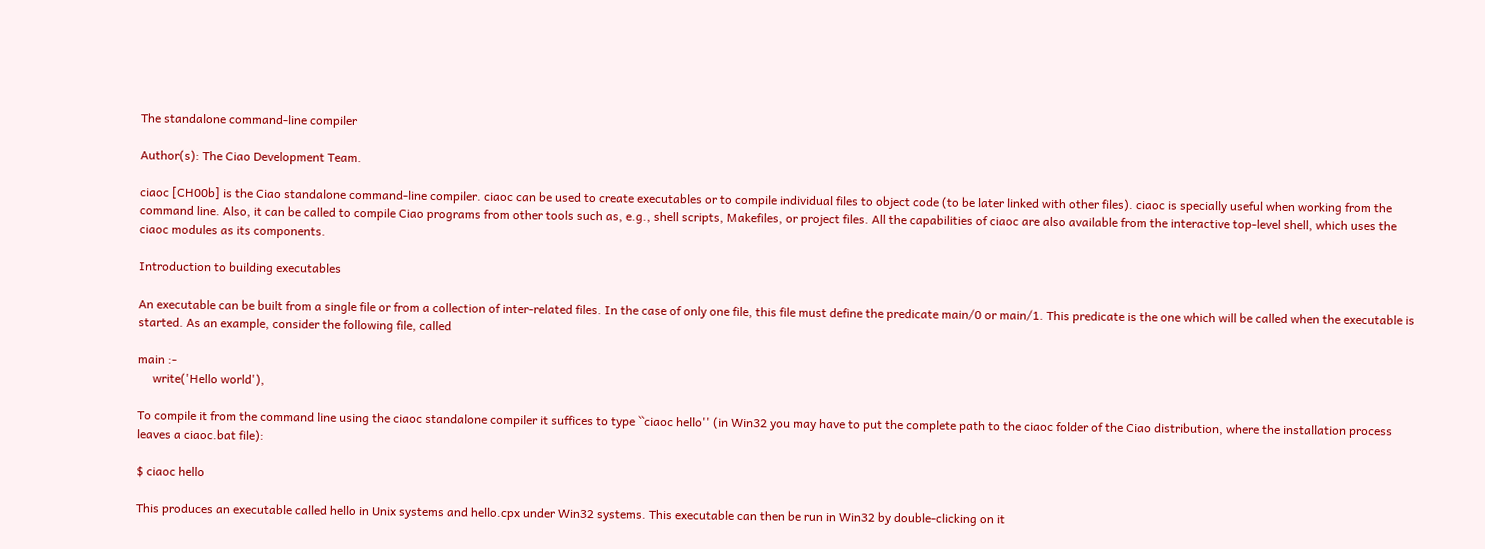The standalone command-line compiler

Author(s): The Ciao Development Team.

ciaoc [CH00b] is the Ciao standalone command-line compiler. ciaoc can be used to create executables or to compile individual files to object code (to be later linked with other files). ciaoc is specially useful when working from the command line. Also, it can be called to compile Ciao programs from other tools such as, e.g., shell scripts, Makefiles, or project files. All the capabilities of ciaoc are also available from the interactive top-level shell, which uses the ciaoc modules as its components.

Introduction to building executables

An executable can be built from a single file or from a collection of inter-related files. In the case of only one file, this file must define the predicate main/0 or main/1. This predicate is the one which will be called when the executable is started. As an example, consider the following file, called

main :-
     write('Hello world'),

To compile it from the command line using the ciaoc standalone compiler it suffices to type ``ciaoc hello'' (in Win32 you may have to put the complete path to the ciaoc folder of the Ciao distribution, where the installation process leaves a ciaoc.bat file):

$ ciaoc hello

This produces an executable called hello in Unix systems and hello.cpx under Win32 systems. This executable can then be run in Win32 by double-clicking on it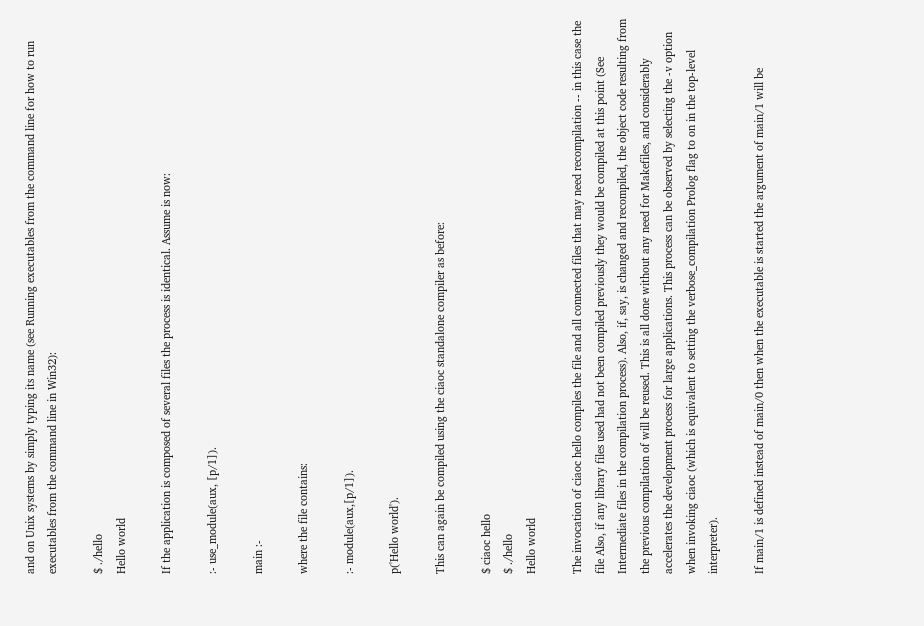and on Unix systems by simply typing its name (see Running executables from the command line for how to run executables from the command line in Win32):

$ ./hello
Hello world

If the application is composed of several files the process is identical. Assume is now:

:- use_module(aux, [p/1]).

main :-

where the file contains:

:- module(aux,[p/1]).

p('Hello world').

This can again be compiled using the ciaoc standalone compiler as before:

$ ciaoc hello
$ ./hello
Hello world

The invocation of ciaoc hello compiles the file and all connected files that may need recompilation -- in this case the file Also, if any library files used had not been compiled previously they would be compiled at this point (See Intermediate files in the compilation process). Also, if, say, is changed and recompiled, the object code resulting from the previous compilation of will be reused. This is all done without any need for Makefiles, and considerably accelerates the development process for large applications. This process can be observed by selecting the -v option when invoking ciaoc (which is equivalent to setting the verbose_compilation Prolog flag to on in the top-level interpreter).

If main/1 is defined instead of main/0 then when the executable is started the argument of main/1 will be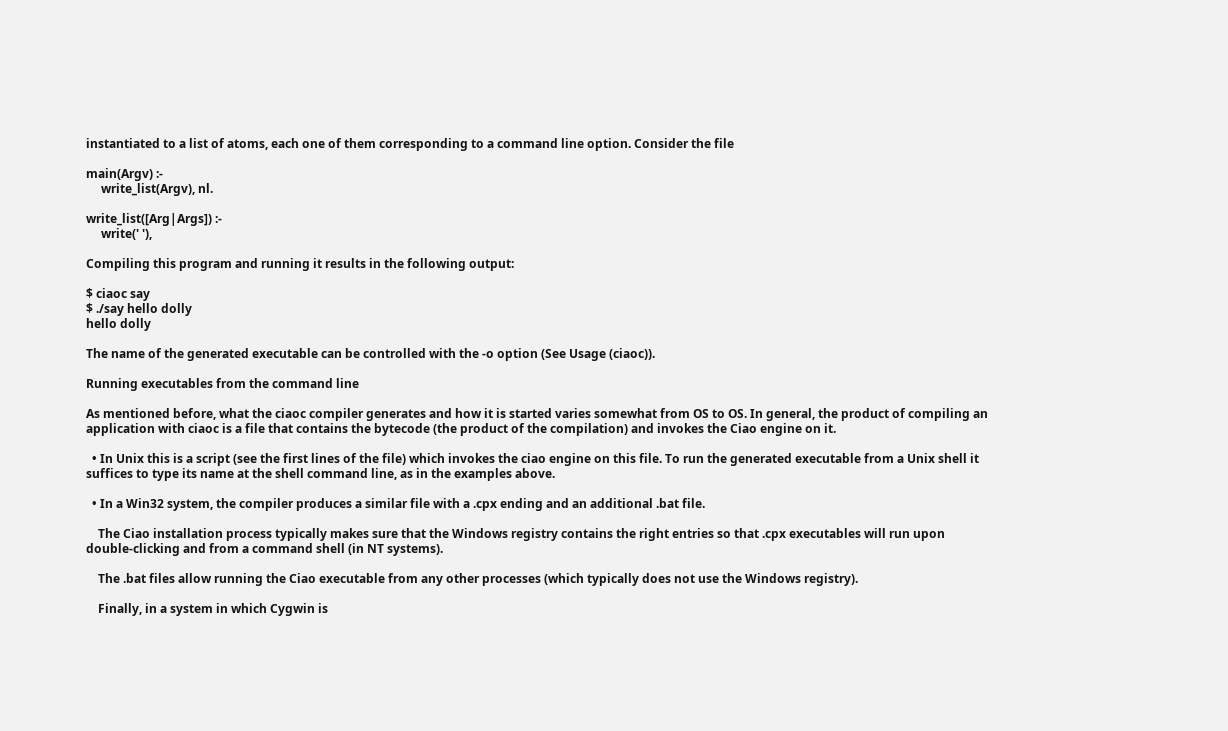instantiated to a list of atoms, each one of them corresponding to a command line option. Consider the file

main(Argv) :-
     write_list(Argv), nl.

write_list([Arg|Args]) :-
     write(' '),

Compiling this program and running it results in the following output:

$ ciaoc say
$ ./say hello dolly
hello dolly

The name of the generated executable can be controlled with the -o option (See Usage (ciaoc)).

Running executables from the command line

As mentioned before, what the ciaoc compiler generates and how it is started varies somewhat from OS to OS. In general, the product of compiling an application with ciaoc is a file that contains the bytecode (the product of the compilation) and invokes the Ciao engine on it.

  • In Unix this is a script (see the first lines of the file) which invokes the ciao engine on this file. To run the generated executable from a Unix shell it suffices to type its name at the shell command line, as in the examples above.

  • In a Win32 system, the compiler produces a similar file with a .cpx ending and an additional .bat file.

    The Ciao installation process typically makes sure that the Windows registry contains the right entries so that .cpx executables will run upon double-clicking and from a command shell (in NT systems).

    The .bat files allow running the Ciao executable from any other processes (which typically does not use the Windows registry).

    Finally, in a system in which Cygwin is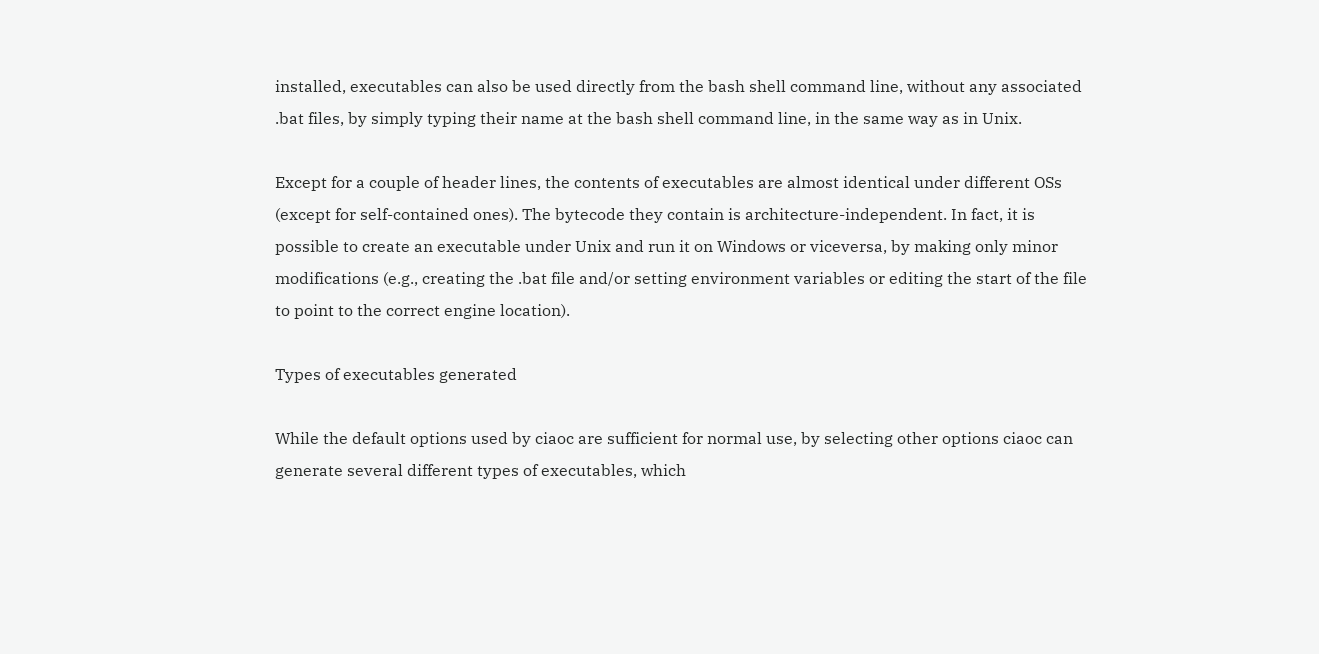installed, executables can also be used directly from the bash shell command line, without any associated .bat files, by simply typing their name at the bash shell command line, in the same way as in Unix.

Except for a couple of header lines, the contents of executables are almost identical under different OSs (except for self-contained ones). The bytecode they contain is architecture-independent. In fact, it is possible to create an executable under Unix and run it on Windows or viceversa, by making only minor modifications (e.g., creating the .bat file and/or setting environment variables or editing the start of the file to point to the correct engine location).

Types of executables generated

While the default options used by ciaoc are sufficient for normal use, by selecting other options ciaoc can generate several different types of executables, which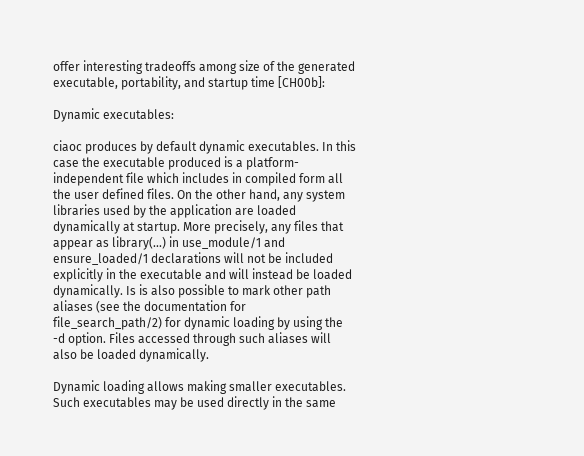offer interesting tradeoffs among size of the generated executable, portability, and startup time [CH00b]:

Dynamic executables:

ciaoc produces by default dynamic executables. In this case the executable produced is a platform-independent file which includes in compiled form all the user defined files. On the other hand, any system libraries used by the application are loaded dynamically at startup. More precisely, any files that appear as library(...) in use_module/1 and ensure_loaded/1 declarations will not be included explicitly in the executable and will instead be loaded dynamically. Is is also possible to mark other path aliases (see the documentation for file_search_path/2) for dynamic loading by using the -d option. Files accessed through such aliases will also be loaded dynamically.

Dynamic loading allows making smaller executables. Such executables may be used directly in the same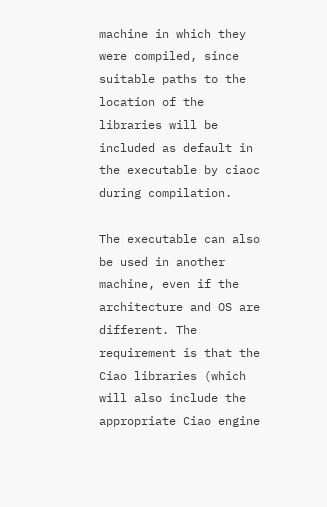machine in which they were compiled, since suitable paths to the location of the libraries will be included as default in the executable by ciaoc during compilation.

The executable can also be used in another machine, even if the architecture and OS are different. The requirement is that the Ciao libraries (which will also include the appropriate Ciao engine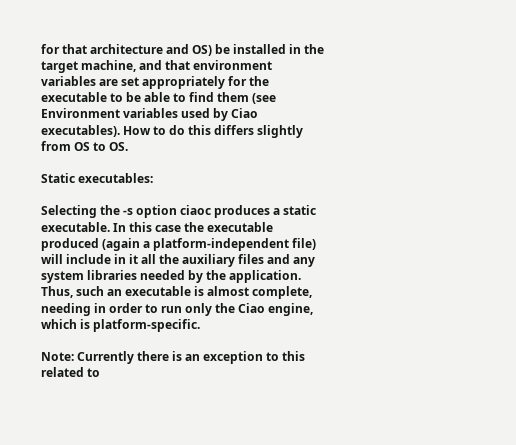for that architecture and OS) be installed in the target machine, and that environment variables are set appropriately for the executable to be able to find them (see Environment variables used by Ciao executables). How to do this differs slightly from OS to OS.

Static executables:

Selecting the -s option ciaoc produces a static executable. In this case the executable produced (again a platform-independent file) will include in it all the auxiliary files and any system libraries needed by the application. Thus, such an executable is almost complete, needing in order to run only the Ciao engine, which is platform-specific.

Note: Currently there is an exception to this related to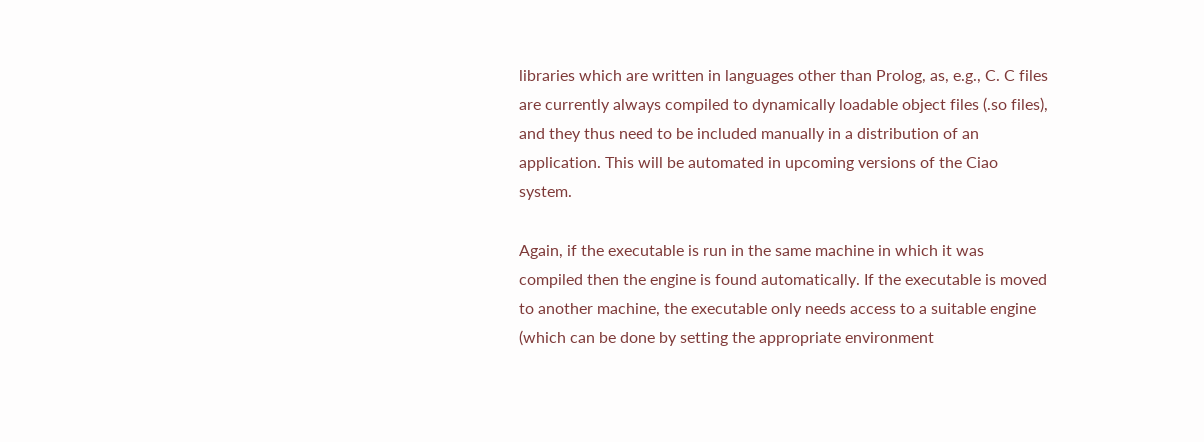libraries which are written in languages other than Prolog, as, e.g., C. C files are currently always compiled to dynamically loadable object files (.so files), and they thus need to be included manually in a distribution of an application. This will be automated in upcoming versions of the Ciao system.

Again, if the executable is run in the same machine in which it was compiled then the engine is found automatically. If the executable is moved to another machine, the executable only needs access to a suitable engine (which can be done by setting the appropriate environment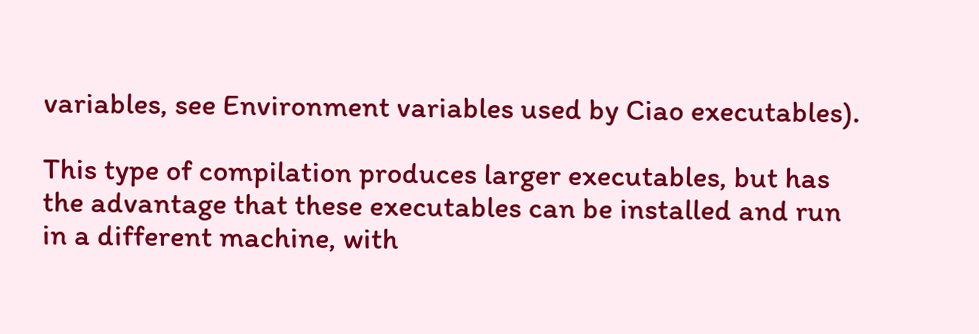variables, see Environment variables used by Ciao executables).

This type of compilation produces larger executables, but has the advantage that these executables can be installed and run in a different machine, with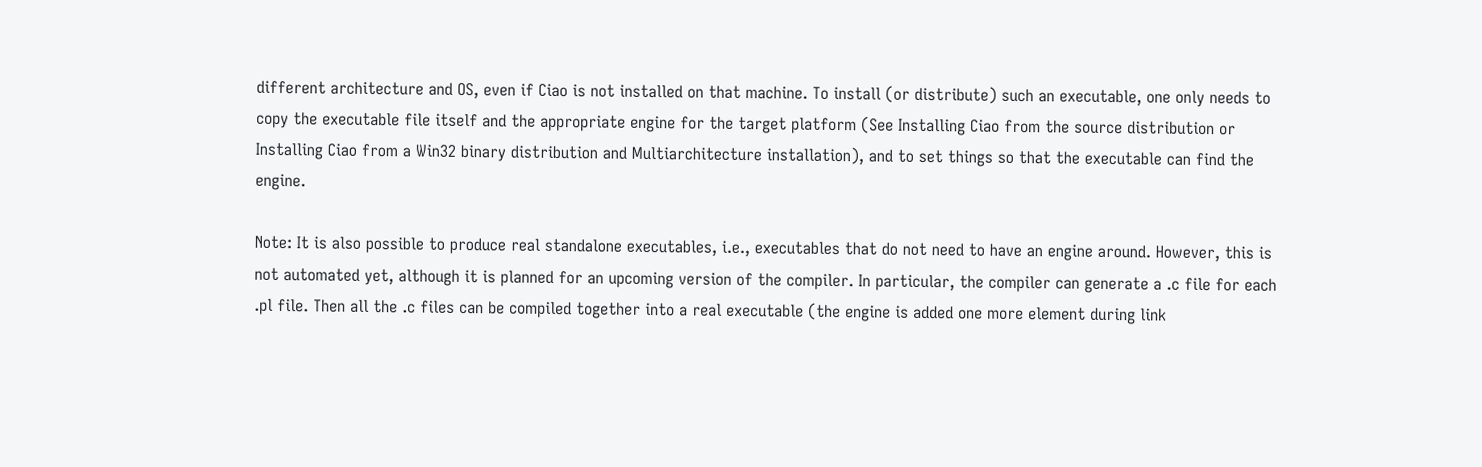different architecture and OS, even if Ciao is not installed on that machine. To install (or distribute) such an executable, one only needs to copy the executable file itself and the appropriate engine for the target platform (See Installing Ciao from the source distribution or Installing Ciao from a Win32 binary distribution and Multiarchitecture installation), and to set things so that the executable can find the engine.

Note: It is also possible to produce real standalone executables, i.e., executables that do not need to have an engine around. However, this is not automated yet, although it is planned for an upcoming version of the compiler. In particular, the compiler can generate a .c file for each .pl file. Then all the .c files can be compiled together into a real executable (the engine is added one more element during link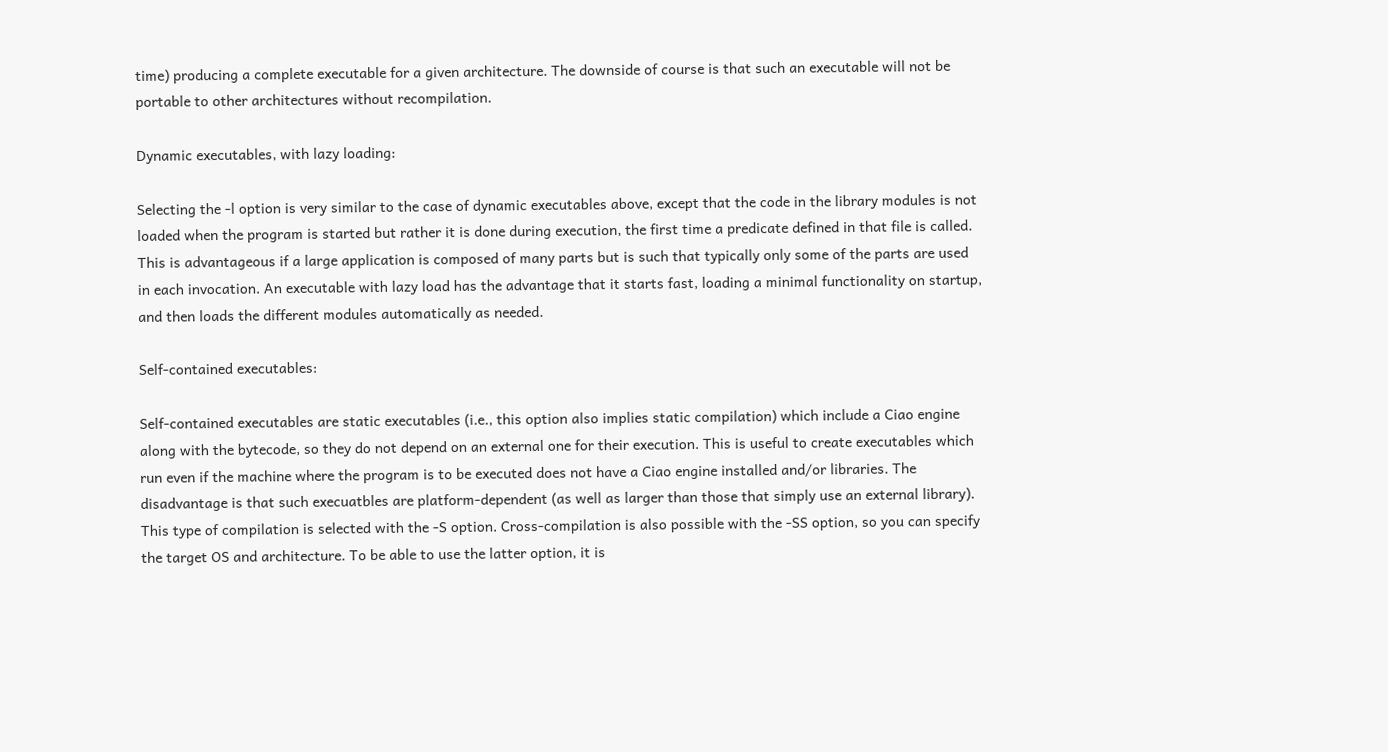time) producing a complete executable for a given architecture. The downside of course is that such an executable will not be portable to other architectures without recompilation.

Dynamic executables, with lazy loading:

Selecting the -l option is very similar to the case of dynamic executables above, except that the code in the library modules is not loaded when the program is started but rather it is done during execution, the first time a predicate defined in that file is called. This is advantageous if a large application is composed of many parts but is such that typically only some of the parts are used in each invocation. An executable with lazy load has the advantage that it starts fast, loading a minimal functionality on startup, and then loads the different modules automatically as needed.

Self-contained executables:

Self-contained executables are static executables (i.e., this option also implies static compilation) which include a Ciao engine along with the bytecode, so they do not depend on an external one for their execution. This is useful to create executables which run even if the machine where the program is to be executed does not have a Ciao engine installed and/or libraries. The disadvantage is that such execuatbles are platform-dependent (as well as larger than those that simply use an external library). This type of compilation is selected with the -S option. Cross-compilation is also possible with the -SS option, so you can specify the target OS and architecture. To be able to use the latter option, it is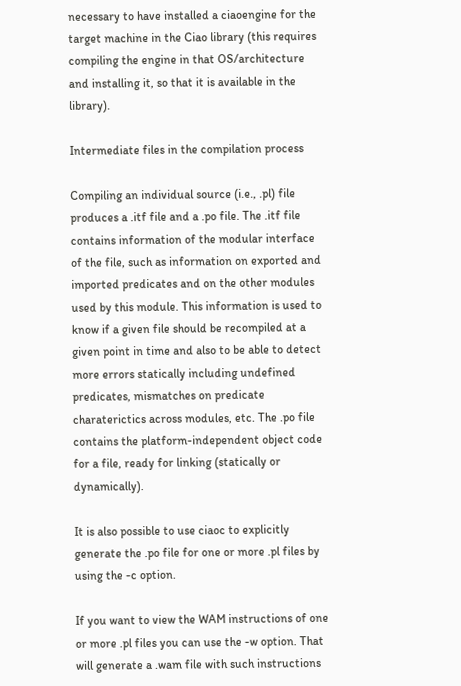necessary to have installed a ciaoengine for the target machine in the Ciao library (this requires compiling the engine in that OS/architecture and installing it, so that it is available in the library).

Intermediate files in the compilation process

Compiling an individual source (i.e., .pl) file produces a .itf file and a .po file. The .itf file contains information of the modular interface of the file, such as information on exported and imported predicates and on the other modules used by this module. This information is used to know if a given file should be recompiled at a given point in time and also to be able to detect more errors statically including undefined predicates, mismatches on predicate charaterictics across modules, etc. The .po file contains the platform-independent object code for a file, ready for linking (statically or dynamically).

It is also possible to use ciaoc to explicitly generate the .po file for one or more .pl files by using the -c option.

If you want to view the WAM instructions of one or more .pl files you can use the -w option. That will generate a .wam file with such instructions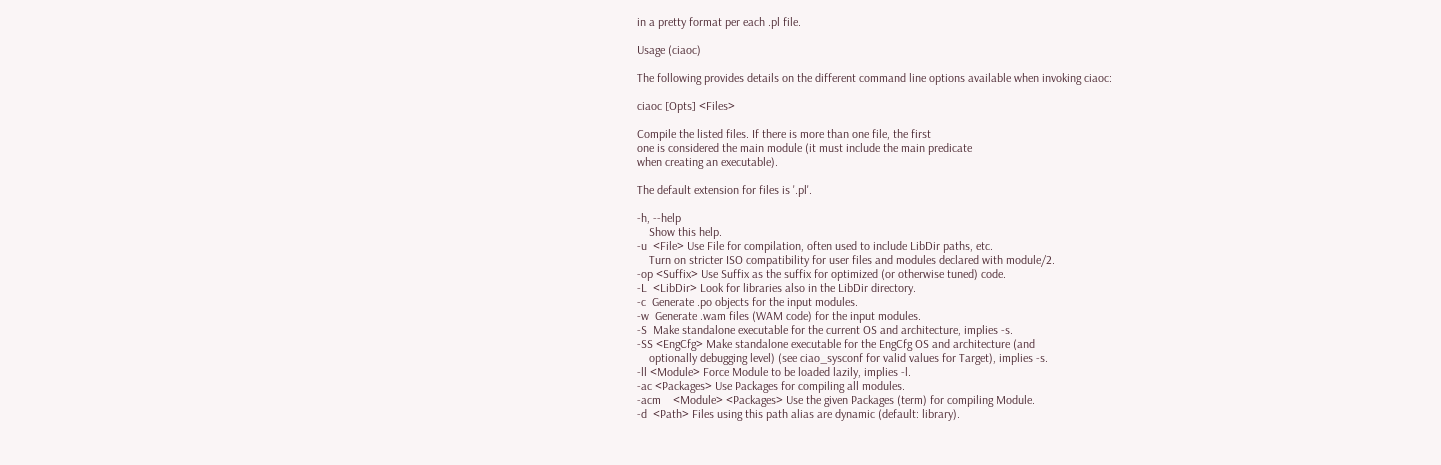in a pretty format per each .pl file.

Usage (ciaoc)

The following provides details on the different command line options available when invoking ciaoc:

ciaoc [Opts] <Files>

Compile the listed files. If there is more than one file, the first
one is considered the main module (it must include the main predicate
when creating an executable).

The default extension for files is '.pl'.

-h, --help
    Show this help.
-u  <File> Use File for compilation, often used to include LibDir paths, etc.
    Turn on stricter ISO compatibility for user files and modules declared with module/2.
-op <Suffix> Use Suffix as the suffix for optimized (or otherwise tuned) code.
-L  <LibDir> Look for libraries also in the LibDir directory.
-c  Generate .po objects for the input modules.
-w  Generate .wam files (WAM code) for the input modules.
-S  Make standalone executable for the current OS and architecture, implies -s.
-SS <EngCfg> Make standalone executable for the EngCfg OS and architecture (and
    optionally debugging level) (see ciao_sysconf for valid values for Target), implies -s.
-ll <Module> Force Module to be loaded lazily, implies -l.
-ac <Packages> Use Packages for compiling all modules.
-acm    <Module> <Packages> Use the given Packages (term) for compiling Module.
-d  <Path> Files using this path alias are dynamic (default: library).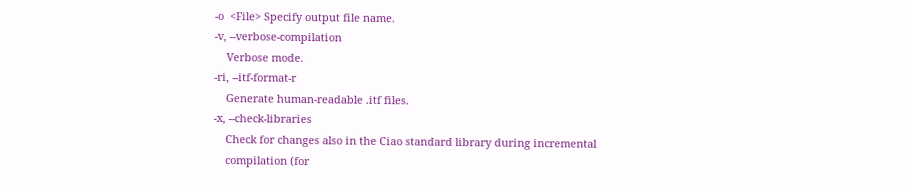-o  <File> Specify output file name.
-v, --verbose-compilation
    Verbose mode.
-ri, --itf-format-r
    Generate human-readable .itf files.
-x, --check-libraries
    Check for changes also in the Ciao standard library during incremental
    compilation (for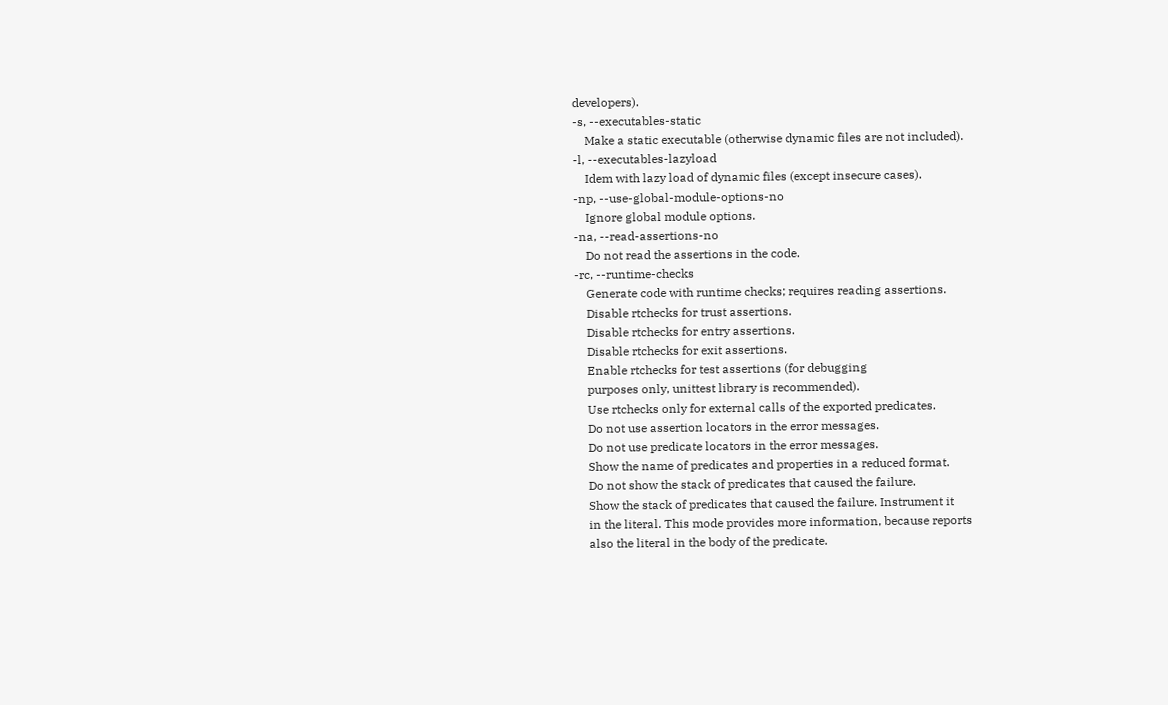developers).
-s, --executables-static
    Make a static executable (otherwise dynamic files are not included).
-l, --executables-lazyload
    Idem with lazy load of dynamic files (except insecure cases).
-np, --use-global-module-options-no
    Ignore global module options.
-na, --read-assertions-no
    Do not read the assertions in the code.
-rc, --runtime-checks
    Generate code with runtime checks; requires reading assertions.
    Disable rtchecks for trust assertions.
    Disable rtchecks for entry assertions.
    Disable rtchecks for exit assertions.
    Enable rtchecks for test assertions (for debugging
    purposes only, unittest library is recommended).
    Use rtchecks only for external calls of the exported predicates.
    Do not use assertion locators in the error messages.
    Do not use predicate locators in the error messages.
    Show the name of predicates and properties in a reduced format.
    Do not show the stack of predicates that caused the failure.
    Show the stack of predicates that caused the failure. Instrument it
    in the literal. This mode provides more information, because reports
    also the literal in the body of the predicate.